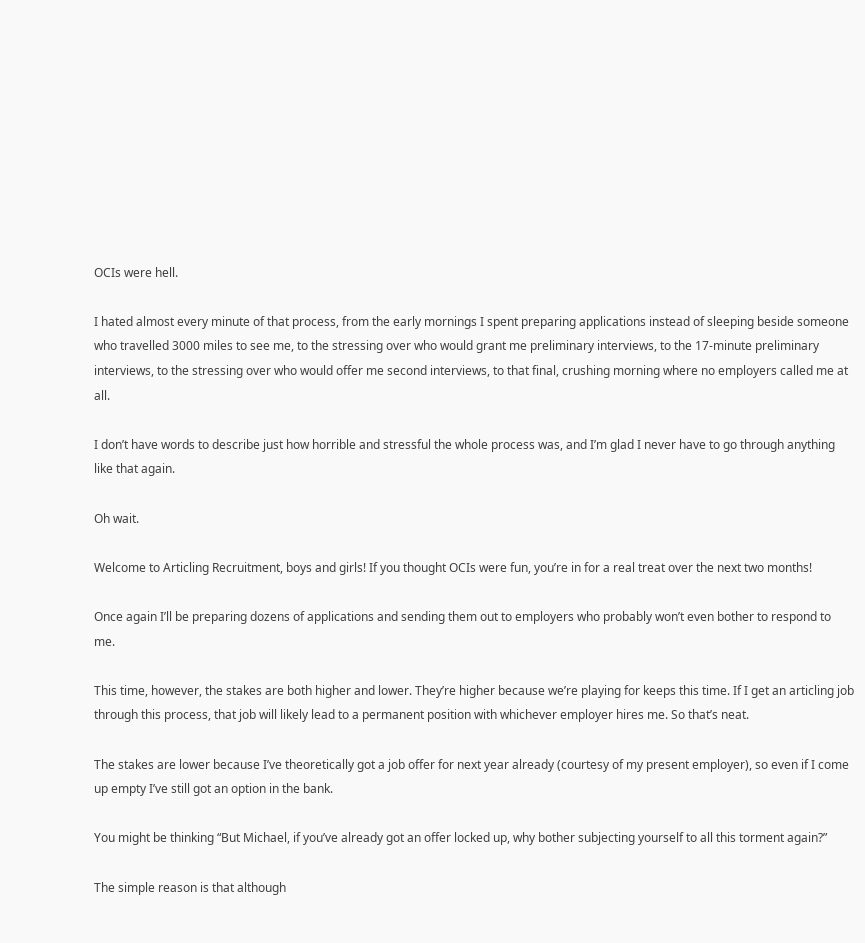OCIs were hell.

I hated almost every minute of that process, from the early mornings I spent preparing applications instead of sleeping beside someone who travelled 3000 miles to see me, to the stressing over who would grant me preliminary interviews, to the 17-minute preliminary interviews, to the stressing over who would offer me second interviews, to that final, crushing morning where no employers called me at all.

I don’t have words to describe just how horrible and stressful the whole process was, and I’m glad I never have to go through anything like that again.

Oh wait.

Welcome to Articling Recruitment, boys and girls! If you thought OCIs were fun, you’re in for a real treat over the next two months!

Once again I’ll be preparing dozens of applications and sending them out to employers who probably won’t even bother to respond to me.

This time, however, the stakes are both higher and lower. They’re higher because we’re playing for keeps this time. If I get an articling job through this process, that job will likely lead to a permanent position with whichever employer hires me. So that’s neat.

The stakes are lower because I’ve theoretically got a job offer for next year already (courtesy of my present employer), so even if I come up empty I’ve still got an option in the bank.

You might be thinking “But Michael, if you’ve already got an offer locked up, why bother subjecting yourself to all this torment again?”

The simple reason is that although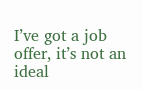I’ve got a job offer, it’s not an ideal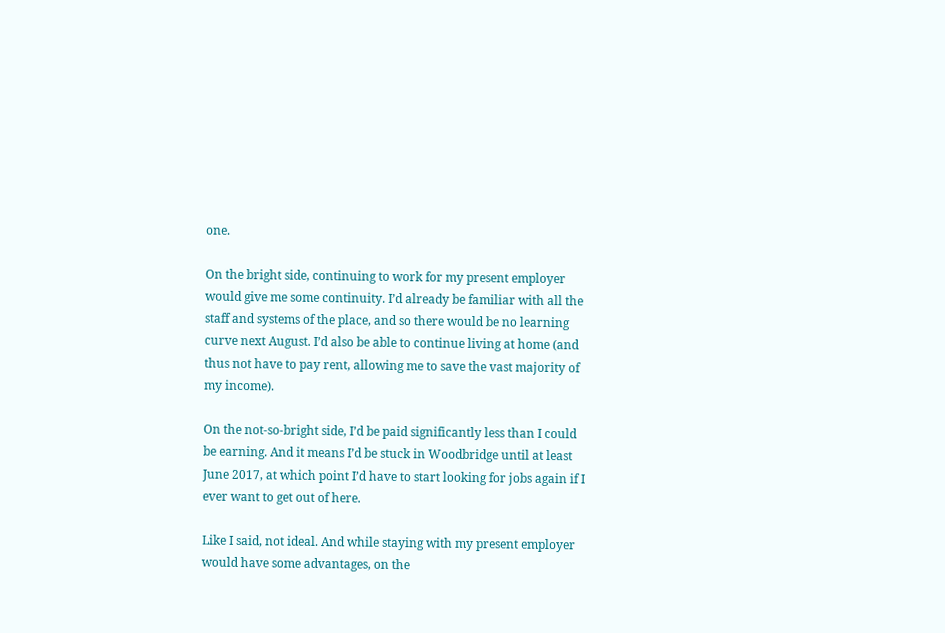one.

On the bright side, continuing to work for my present employer would give me some continuity. I’d already be familiar with all the staff and systems of the place, and so there would be no learning curve next August. I’d also be able to continue living at home (and thus not have to pay rent, allowing me to save the vast majority of my income).

On the not-so-bright side, I’d be paid significantly less than I could be earning. And it means I’d be stuck in Woodbridge until at least June 2017, at which point I’d have to start looking for jobs again if I ever want to get out of here.

Like I said, not ideal. And while staying with my present employer would have some advantages, on the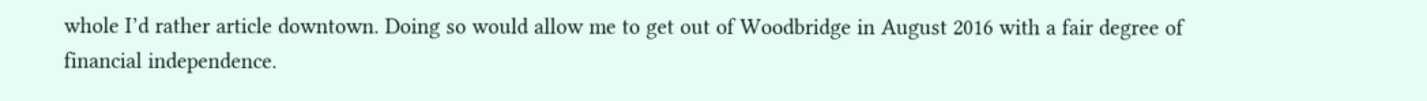whole I’d rather article downtown. Doing so would allow me to get out of Woodbridge in August 2016 with a fair degree of financial independence.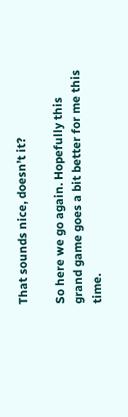That sounds nice, doesn’t it?

So here we go again. Hopefully this grand game goes a bit better for me this time.